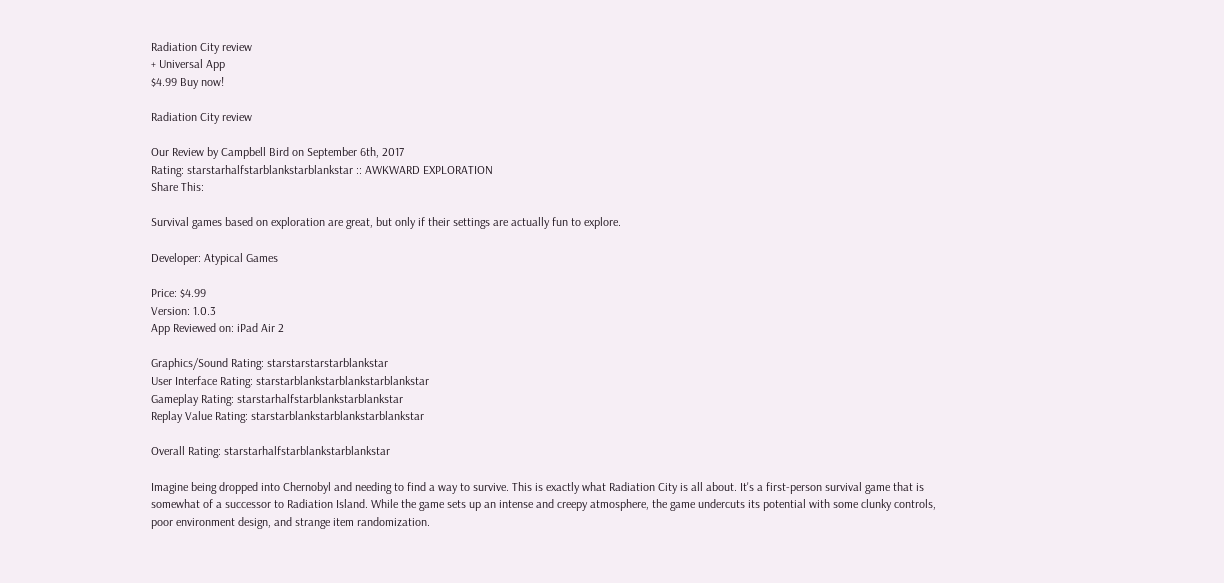Radiation City review
+ Universal App
$4.99 Buy now!

Radiation City review

Our Review by Campbell Bird on September 6th, 2017
Rating: starstarhalfstarblankstarblankstar :: AWKWARD EXPLORATION
Share This:

Survival games based on exploration are great, but only if their settings are actually fun to explore.

Developer: Atypical Games

Price: $4.99
Version: 1.0.3
App Reviewed on: iPad Air 2

Graphics/Sound Rating: starstarstarstarblankstar
User Interface Rating: starstarblankstarblankstarblankstar
Gameplay Rating: starstarhalfstarblankstarblankstar
Replay Value Rating: starstarblankstarblankstarblankstar

Overall Rating: starstarhalfstarblankstarblankstar

Imagine being dropped into Chernobyl and needing to find a way to survive. This is exactly what Radiation City is all about. It's a first-person survival game that is somewhat of a successor to Radiation Island. While the game sets up an intense and creepy atmosphere, the game undercuts its potential with some clunky controls, poor environment design, and strange item randomization.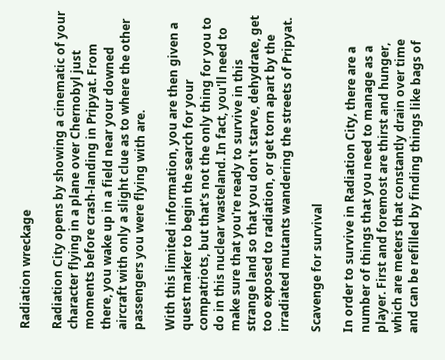Radiation wreckage

Radiation City opens by showing a cinematic of your character flying in a plane over Chernobyl just moments before crash-landing in Pripyat. From there, you wake up in a field near your downed aircraft with only a slight clue as to where the other passengers you were flying with are.

With this limited information, you are then given a quest marker to begin the search for your compatriots, but that's not the only thing for you to do in this nuclear wasteland. In fact, you'll need to make sure that you're ready to survive in this strange land so that you don't starve, dehydrate, get too exposed to radiation, or get torn apart by the irradiated mutants wandering the streets of Pripyat.

Scavenge for survival

In order to survive in Radiation City, there are a number of things that you need to manage as a player. First and foremost are thirst and hunger, which are meters that constantly drain over time and can be refilled by finding things like bags of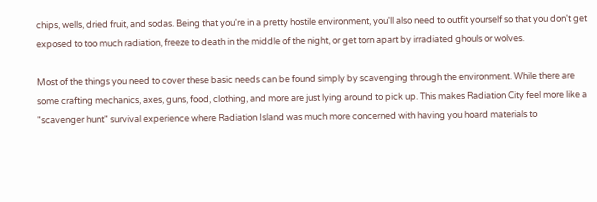chips, wells, dried fruit, and sodas. Being that you're in a pretty hostile environment, you'll also need to outfit yourself so that you don't get exposed to too much radiation, freeze to death in the middle of the night, or get torn apart by irradiated ghouls or wolves.

Most of the things you need to cover these basic needs can be found simply by scavenging through the environment. While there are some crafting mechanics, axes, guns, food, clothing, and more are just lying around to pick up. This makes Radiation City feel more like a "scavenger hunt" survival experience where Radiation Island was much more concerned with having you hoard materials to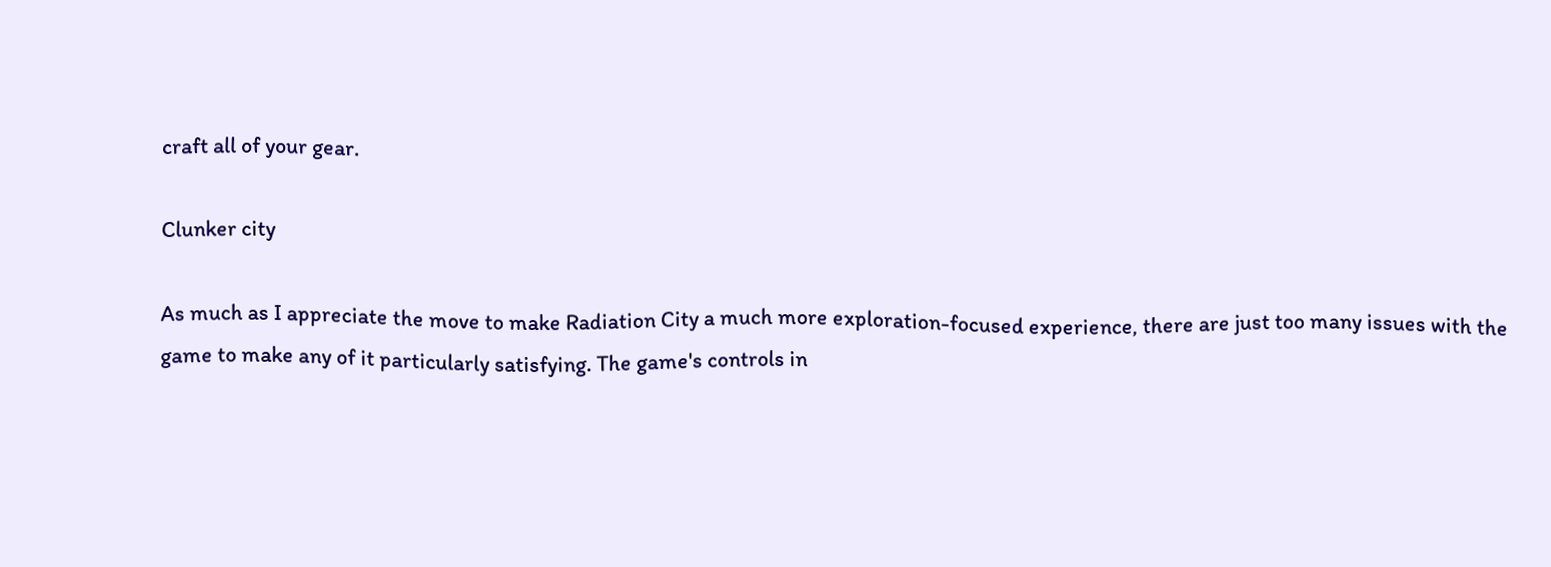craft all of your gear.

Clunker city

As much as I appreciate the move to make Radiation City a much more exploration-focused experience, there are just too many issues with the game to make any of it particularly satisfying. The game's controls in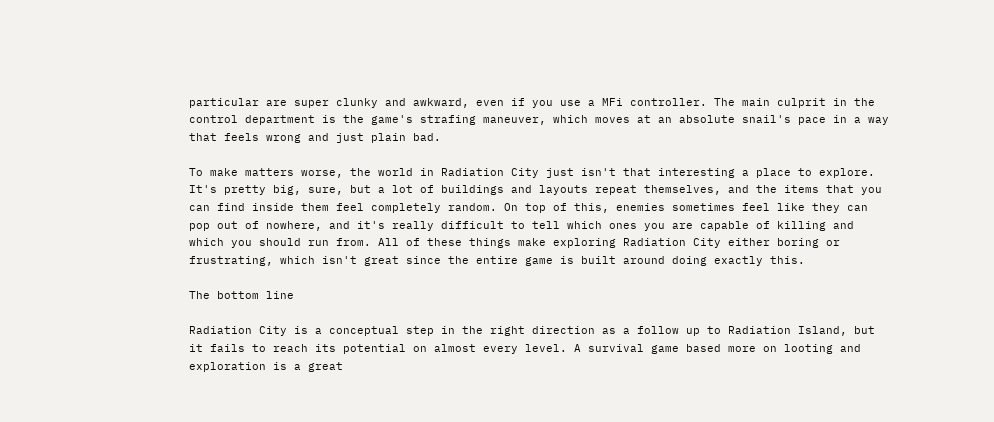particular are super clunky and awkward, even if you use a MFi controller. The main culprit in the control department is the game's strafing maneuver, which moves at an absolute snail's pace in a way that feels wrong and just plain bad.

To make matters worse, the world in Radiation City just isn't that interesting a place to explore. It's pretty big, sure, but a lot of buildings and layouts repeat themselves, and the items that you can find inside them feel completely random. On top of this, enemies sometimes feel like they can pop out of nowhere, and it's really difficult to tell which ones you are capable of killing and which you should run from. All of these things make exploring Radiation City either boring or frustrating, which isn't great since the entire game is built around doing exactly this.

The bottom line

Radiation City is a conceptual step in the right direction as a follow up to Radiation Island, but it fails to reach its potential on almost every level. A survival game based more on looting and exploration is a great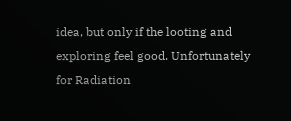idea, but only if the looting and exploring feel good. Unfortunately for Radiation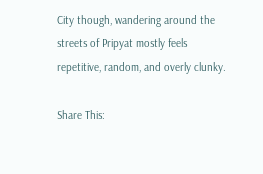City though, wandering around the streets of Pripyat mostly feels repetitive, random, and overly clunky.

Share This: